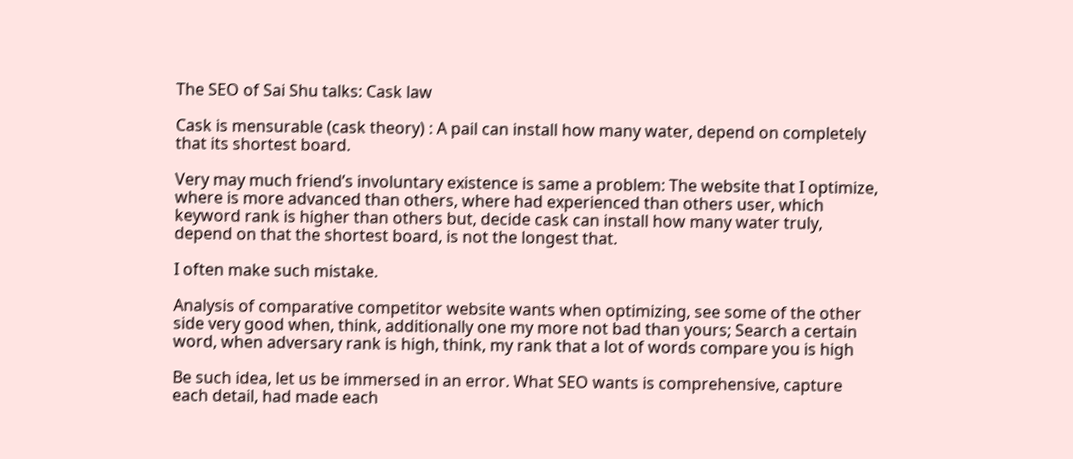The SEO of Sai Shu talks: Cask law

Cask is mensurable (cask theory) : A pail can install how many water, depend on completely that its shortest board.

Very may much friend’s involuntary existence is same a problem: The website that I optimize, where is more advanced than others, where had experienced than others user, which keyword rank is higher than others but, decide cask can install how many water truly, depend on that the shortest board, is not the longest that.

I often make such mistake.

Analysis of comparative competitor website wants when optimizing, see some of the other side very good when, think, additionally one my more not bad than yours; Search a certain word, when adversary rank is high, think, my rank that a lot of words compare you is high

Be such idea, let us be immersed in an error. What SEO wants is comprehensive, capture each detail, had made each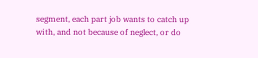segment, each part job wants to catch up with, and not because of neglect, or do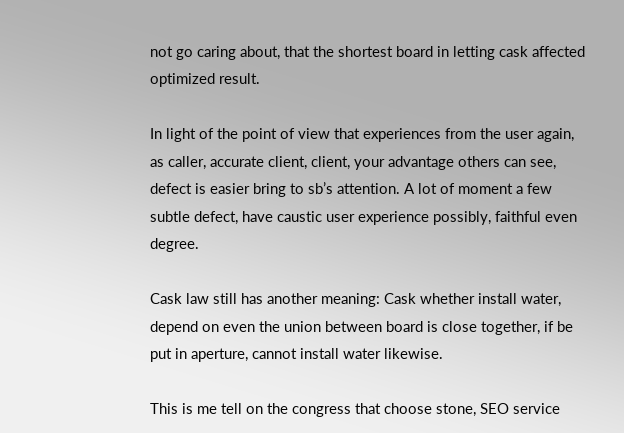not go caring about, that the shortest board in letting cask affected optimized result.

In light of the point of view that experiences from the user again, as caller, accurate client, client, your advantage others can see, defect is easier bring to sb’s attention. A lot of moment a few subtle defect, have caustic user experience possibly, faithful even degree.

Cask law still has another meaning: Cask whether install water, depend on even the union between board is close together, if be put in aperture, cannot install water likewise.

This is me tell on the congress that choose stone, SEO service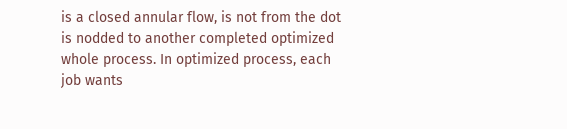is a closed annular flow, is not from the dot is nodded to another completed optimized whole process. In optimized process, each job wants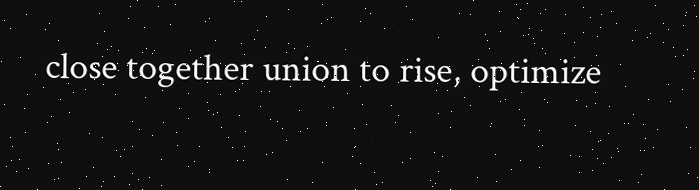close together union to rise, optimize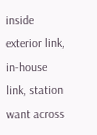inside exterior link, in-house link, station want across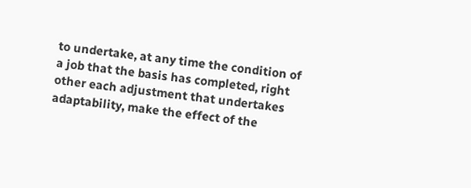to undertake, at any time the condition of a job that the basis has completed, right other each adjustment that undertakes adaptability, make the effect of the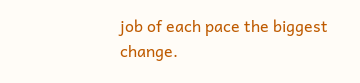job of each pace the biggest change.